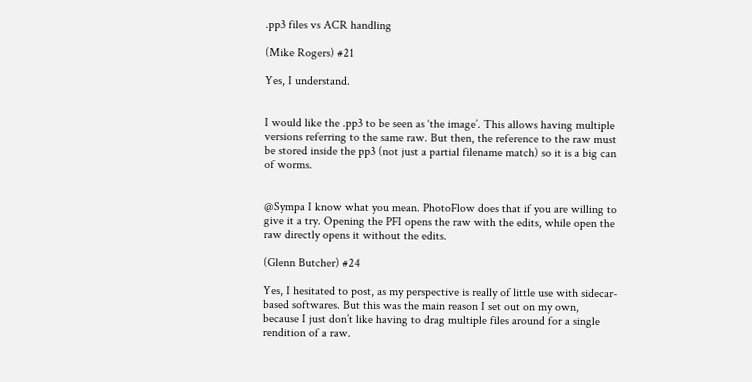.pp3 files vs ACR handling

(Mike Rogers) #21

Yes, I understand.


I would like the .pp3 to be seen as ‘the image’. This allows having multiple versions referring to the same raw. But then, the reference to the raw must be stored inside the pp3 (not just a partial filename match) so it is a big can of worms.


@Sympa I know what you mean. PhotoFlow does that if you are willing to give it a try. Opening the PFI opens the raw with the edits, while open the raw directly opens it without the edits.

(Glenn Butcher) #24

Yes, I hesitated to post, as my perspective is really of little use with sidecar-based softwares. But this was the main reason I set out on my own, because I just don’t like having to drag multiple files around for a single rendition of a raw.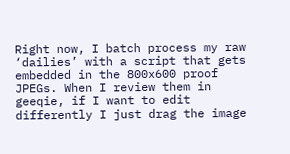Right now, I batch process my raw ‘dailies’ with a script that gets embedded in the 800x600 proof JPEGs. When I review them in geeqie, if I want to edit differently I just drag the image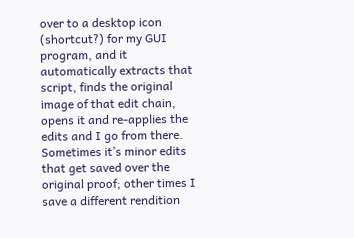over to a desktop icon (shortcut?) for my GUI program, and it automatically extracts that script, finds the original image of that edit chain, opens it and re-applies the edits and I go from there. Sometimes it’s minor edits that get saved over the original proof; other times I save a different rendition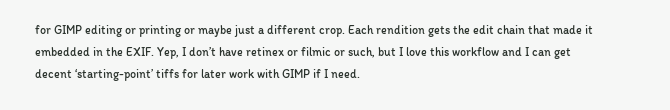for GIMP editing or printing or maybe just a different crop. Each rendition gets the edit chain that made it embedded in the EXIF. Yep, I don’t have retinex or filmic or such, but I love this workflow and I can get decent ‘starting-point’ tiffs for later work with GIMP if I need.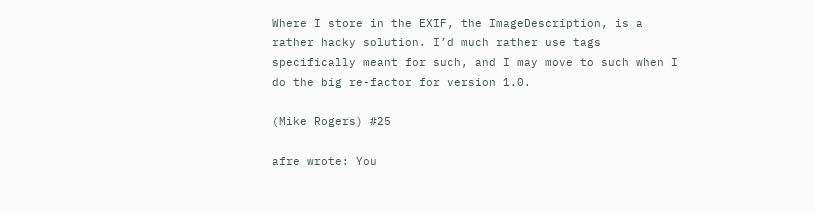Where I store in the EXIF, the ImageDescription, is a rather hacky solution. I’d much rather use tags specifically meant for such, and I may move to such when I do the big re-factor for version 1.0.

(Mike Rogers) #25

afre wrote: You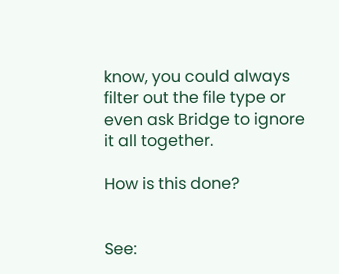know, you could always filter out the file type or even ask Bridge to ignore it all together.

How is this done?


See: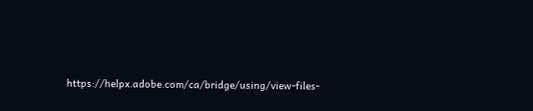https://helpx.adobe.com/ca/bridge/using/view-files-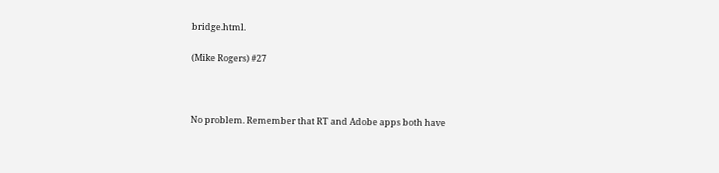bridge.html.

(Mike Rogers) #27



No problem. Remember that RT and Adobe apps both have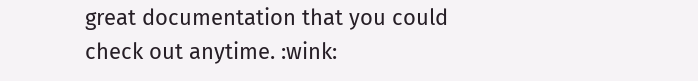great documentation that you could check out anytime. :wink: